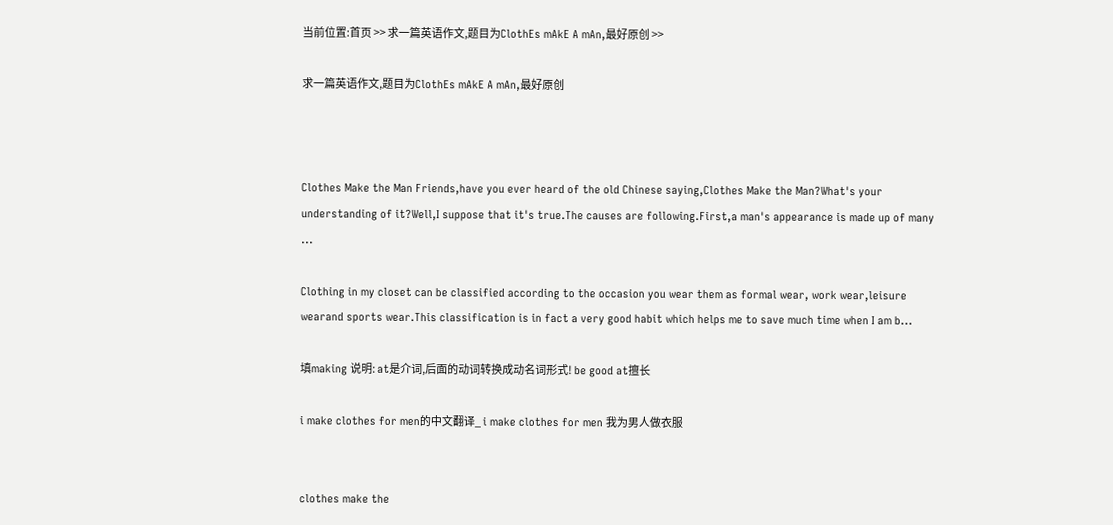当前位置:首页 >> 求一篇英语作文,题目为ClothEs mAkE A mAn,最好原创 >>

求一篇英语作文,题目为ClothEs mAkE A mAn,最好原创



Clothes Make the Man Friends,have you ever heard of the old Chinese saying,Clothes Make the Man?What's your understanding of it?Well,I suppose that it's true.The causes are following.First,a man's appearance is made up of many ...

Clothing in my closet can be classified according to the occasion you wear them as formal wear, work wear,leisure wearand sports wear.This classification is in fact a very good habit which helps me to save much time when I am b...

填making 说明: at是介词,后面的动词转换成动名词形式! be good at擅长

i make clothes for men的中文翻译_ i make clothes for men 我为男人做衣服


clothes make the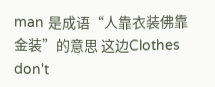man 是成语“人靠衣装佛靠金装”的意思 这边Clothes don't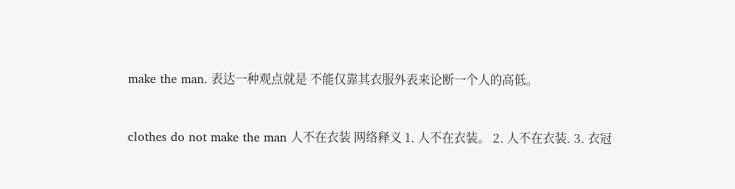make the man. 表达一种观点就是 不能仅靠其衣服外表来论断一个人的高低。


clothes do not make the man 人不在衣装 网络释义 1. 人不在衣装。 2. 人不在衣装. 3. 衣冠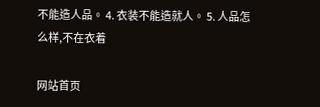不能造人品。 4. 衣装不能造就人。 5. 人品怎么样,不在衣着

网站首页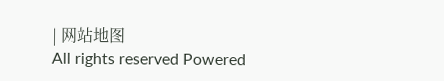| 网站地图
All rights reserved Powered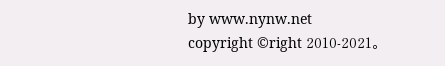by www.nynw.net
copyright ©right 2010-2021。